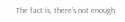The fact is, there's not enough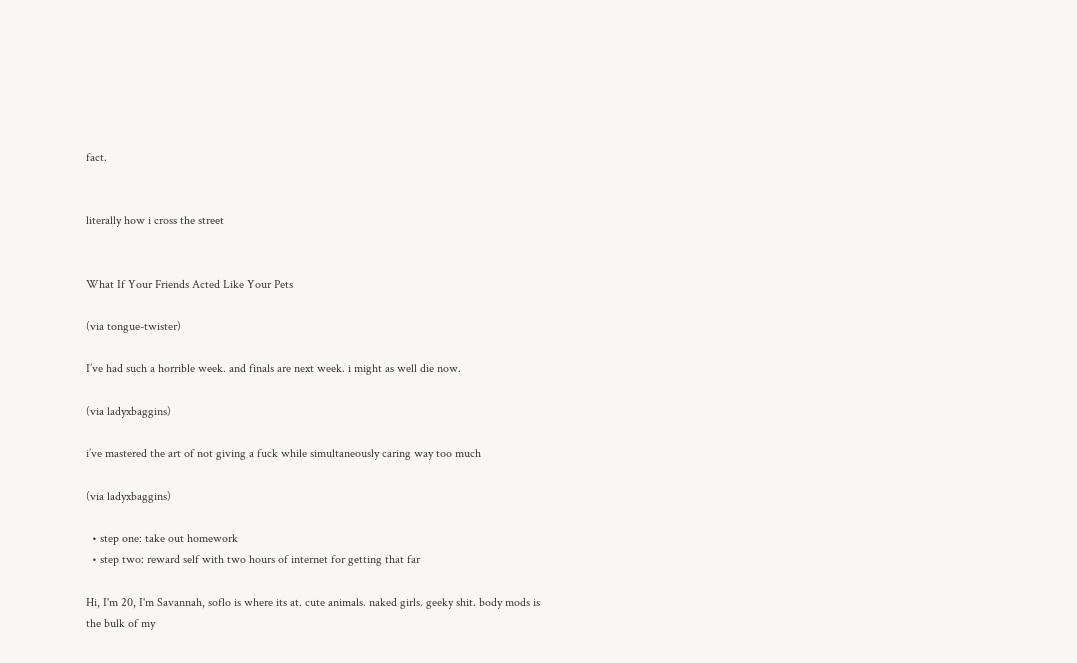fact.


literally how i cross the street


What If Your Friends Acted Like Your Pets

(via tongue-twister)

I’ve had such a horrible week. and finals are next week. i might as well die now.

(via ladyxbaggins)

i’ve mastered the art of not giving a fuck while simultaneously caring way too much

(via ladyxbaggins)

  • step one: take out homework
  • step two: reward self with two hours of internet for getting that far

Hi, I'm 20, I'm Savannah, soflo is where its at. cute animals. naked girls. geeky shit. body mods is the bulk of my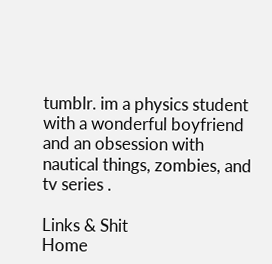tumblr. im a physics student with a wonderful boyfriend and an obsession with nautical things, zombies, and tv series .

Links & Shit
Home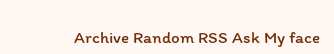Archive Random RSS Ask My face